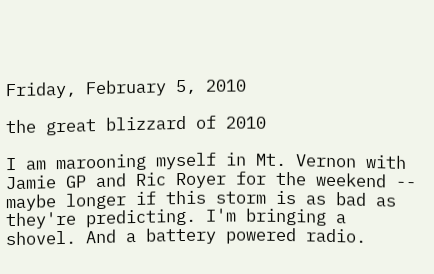Friday, February 5, 2010

the great blizzard of 2010

I am marooning myself in Mt. Vernon with Jamie GP and Ric Royer for the weekend -- maybe longer if this storm is as bad as they're predicting. I'm bringing a shovel. And a battery powered radio.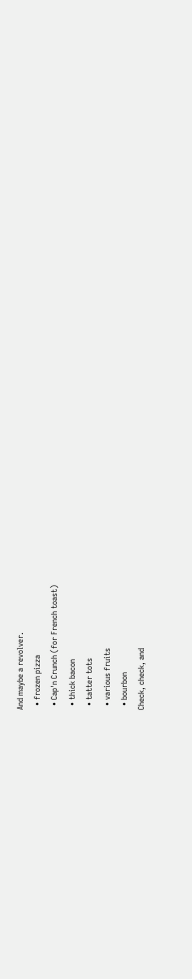And maybe a revolver.
  • frozen pizza
  • Cap'n Crunch (for French toast)
  • thick bacon
  • tatter tots
  • various fruits
  • bourbon
Check, check, and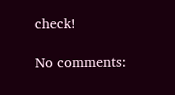check!

No comments: